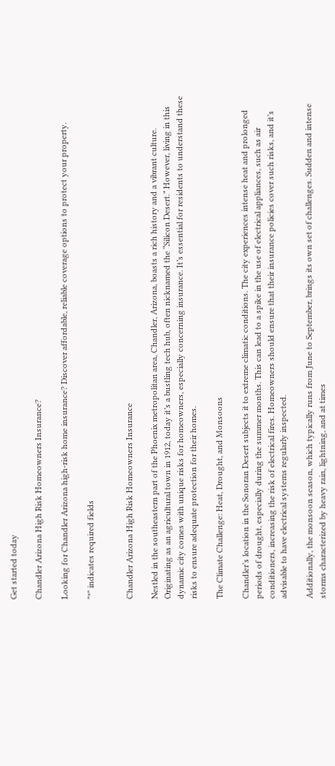Get started today

Chandler Arizona High Risk Homeowners Insurance?

Looking for Chandler Arizona high-risk home insurance? Discover affordable, reliable coverage options to protect your property.

"*" indicates required fields


Chandler Arizona High Risk Homeowners Insurance

Nestled in the southeastern part of the Phoenix metropolitan area, Chandler, Arizona, boasts a rich history and a vibrant culture. Originating as an agricultural town in 1912, today it’s a bustling tech hub, often nicknamed the “Silicon Desert.” However, living in this dynamic city comes with unique risks for homeowners, especially concerning insurance. It’s essential for residents to understand these risks to ensure adequate protection for their homes.

The Climate Challenge: Heat, Drought, and Monsoons

Chandler’s location in the Sonoran Desert subjects it to extreme climatic conditions. The city experiences intense heat and prolonged periods of drought, especially during the summer months. This can lead to a spike in the use of electrical appliances, such as air conditioners, increasing the risk of electrical fires. Homeowners should ensure that their insurance policies cover such risks, and it’s advisable to have electrical systems regularly inspected.

Additionally, the monsoon season, which typically runs from June to September, brings its own set of challenges. Sudden and intense storms characterized by heavy rain, lightning, and at times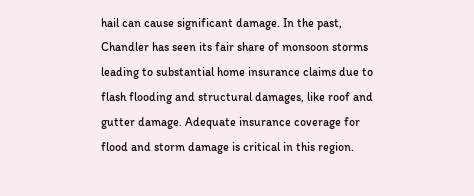hail can cause significant damage. In the past, Chandler has seen its fair share of monsoon storms leading to substantial home insurance claims due to flash flooding and structural damages, like roof and gutter damage. Adequate insurance coverage for flood and storm damage is critical in this region.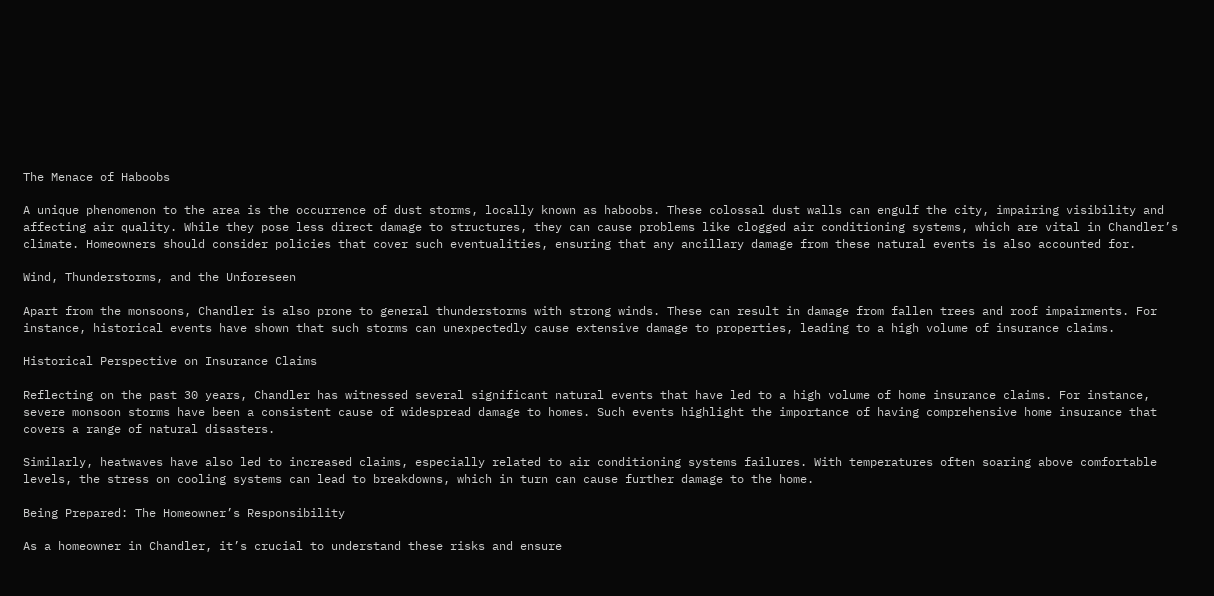The Menace of Haboobs

A unique phenomenon to the area is the occurrence of dust storms, locally known as haboobs. These colossal dust walls can engulf the city, impairing visibility and affecting air quality. While they pose less direct damage to structures, they can cause problems like clogged air conditioning systems, which are vital in Chandler’s climate. Homeowners should consider policies that cover such eventualities, ensuring that any ancillary damage from these natural events is also accounted for.

Wind, Thunderstorms, and the Unforeseen

Apart from the monsoons, Chandler is also prone to general thunderstorms with strong winds. These can result in damage from fallen trees and roof impairments. For instance, historical events have shown that such storms can unexpectedly cause extensive damage to properties, leading to a high volume of insurance claims.

Historical Perspective on Insurance Claims

Reflecting on the past 30 years, Chandler has witnessed several significant natural events that have led to a high volume of home insurance claims. For instance, severe monsoon storms have been a consistent cause of widespread damage to homes. Such events highlight the importance of having comprehensive home insurance that covers a range of natural disasters.

Similarly, heatwaves have also led to increased claims, especially related to air conditioning systems failures. With temperatures often soaring above comfortable levels, the stress on cooling systems can lead to breakdowns, which in turn can cause further damage to the home.

Being Prepared: The Homeowner’s Responsibility

As a homeowner in Chandler, it’s crucial to understand these risks and ensure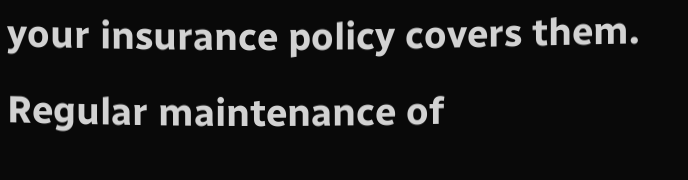your insurance policy covers them. Regular maintenance of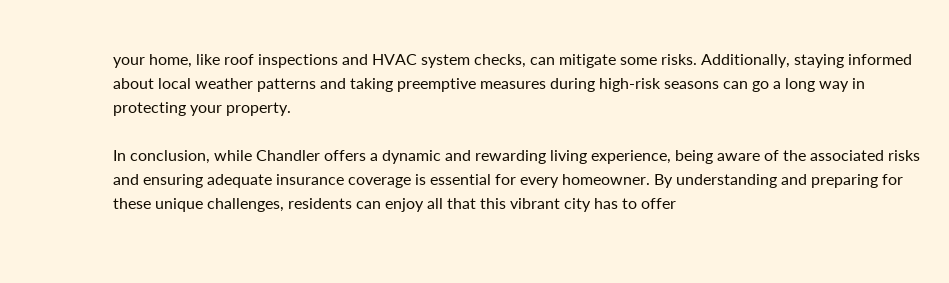your home, like roof inspections and HVAC system checks, can mitigate some risks. Additionally, staying informed about local weather patterns and taking preemptive measures during high-risk seasons can go a long way in protecting your property.

In conclusion, while Chandler offers a dynamic and rewarding living experience, being aware of the associated risks and ensuring adequate insurance coverage is essential for every homeowner. By understanding and preparing for these unique challenges, residents can enjoy all that this vibrant city has to offer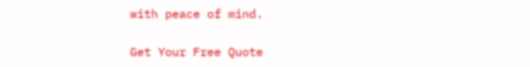with peace of mind.

Get Your Free Quote